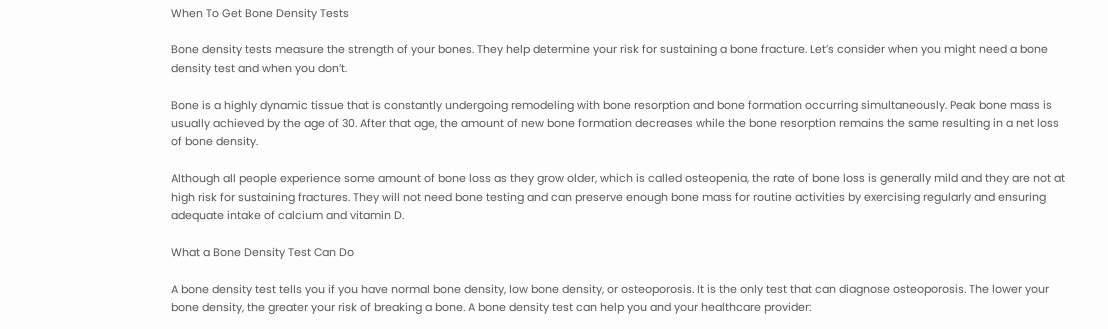When To Get Bone Density Tests

Bone density tests measure the strength of your bones. They help determine your risk for sustaining a bone fracture. Let’s consider when you might need a bone density test and when you don’t.

Bone is a highly dynamic tissue that is constantly undergoing remodeling with bone resorption and bone formation occurring simultaneously. Peak bone mass is usually achieved by the age of 30. After that age, the amount of new bone formation decreases while the bone resorption remains the same resulting in a net loss of bone density.

Although all people experience some amount of bone loss as they grow older, which is called osteopenia, the rate of bone loss is generally mild and they are not at high risk for sustaining fractures. They will not need bone testing and can preserve enough bone mass for routine activities by exercising regularly and ensuring adequate intake of calcium and vitamin D.

What a Bone Density Test Can Do

A bone density test tells you if you have normal bone density, low bone density, or osteoporosis. It is the only test that can diagnose osteoporosis. The lower your bone density, the greater your risk of breaking a bone. A bone density test can help you and your healthcare provider: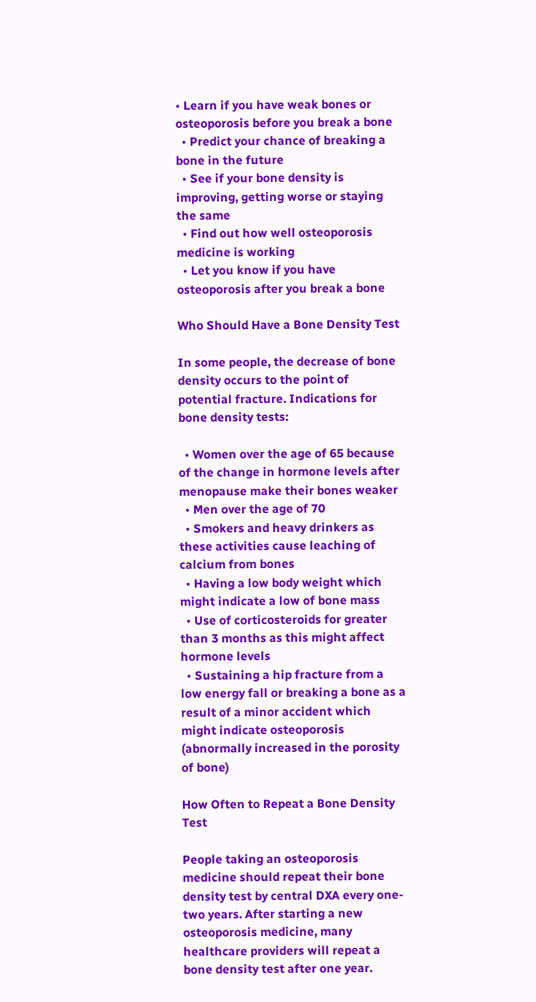• Learn if you have weak bones or osteoporosis before you break a bone
  • Predict your chance of breaking a bone in the future
  • See if your bone density is improving, getting worse or staying the same
  • Find out how well osteoporosis medicine is working
  • Let you know if you have osteoporosis after you break a bone

Who Should Have a Bone Density Test

In some people, the decrease of bone density occurs to the point of potential fracture. Indications for bone density tests:

  • Women over the age of 65 because of the change in hormone levels after menopause make their bones weaker
  • Men over the age of 70
  • Smokers and heavy drinkers as these activities cause leaching of calcium from bones
  • Having a low body weight which might indicate a low of bone mass
  • Use of corticosteroids for greater than 3 months as this might affect hormone levels
  • Sustaining a hip fracture from a low energy fall or breaking a bone as a result of a minor accident which might indicate osteoporosis (abnormally increased in the porosity of bone)

How Often to Repeat a Bone Density Test

People taking an osteoporosis medicine should repeat their bone density test by central DXA every one-two years. After starting a new osteoporosis medicine, many healthcare providers will repeat a bone density test after one year.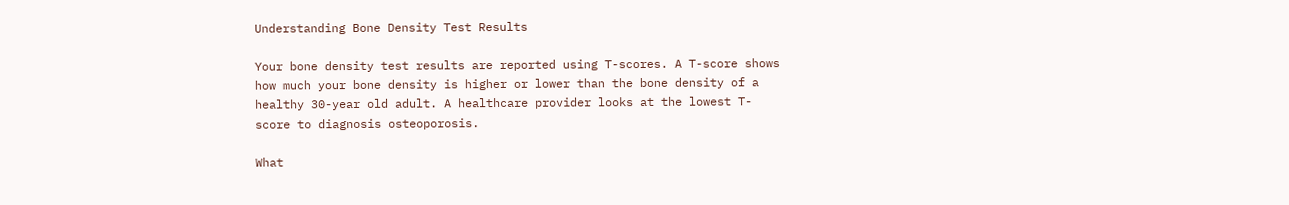Understanding Bone Density Test Results

Your bone density test results are reported using T-scores. A T-score shows how much your bone density is higher or lower than the bone density of a healthy 30-year old adult. A healthcare provider looks at the lowest T-score to diagnosis osteoporosis.

What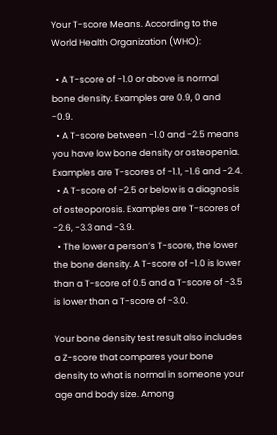Your T-score Means. According to the World Health Organization (WHO):

  • A T-score of -1.0 or above is normal bone density. Examples are 0.9, 0 and -0.9.
  • A T-score between -1.0 and -2.5 means you have low bone density or osteopenia. Examples are T-scores of -1.1, -1.6 and -2.4.
  • A T-score of -2.5 or below is a diagnosis of osteoporosis. Examples are T-scores of -2.6, -3.3 and -3.9.
  • The lower a person’s T-score, the lower the bone density. A T-score of -1.0 is lower than a T-score of 0.5 and a T-score of -3.5 is lower than a T-score of -3.0.

Your bone density test result also includes a Z-score that compares your bone density to what is normal in someone your age and body size. Among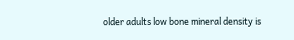older adults low bone mineral density is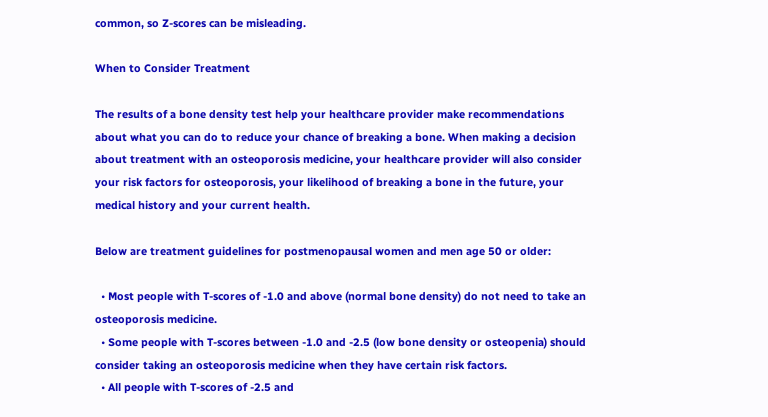common, so Z-scores can be misleading.

When to Consider Treatment

The results of a bone density test help your healthcare provider make recommendations about what you can do to reduce your chance of breaking a bone. When making a decision about treatment with an osteoporosis medicine, your healthcare provider will also consider your risk factors for osteoporosis, your likelihood of breaking a bone in the future, your medical history and your current health.

Below are treatment guidelines for postmenopausal women and men age 50 or older:

  • Most people with T-scores of -1.0 and above (normal bone density) do not need to take an osteoporosis medicine.
  • Some people with T-scores between -1.0 and -2.5 (low bone density or osteopenia) should consider taking an osteoporosis medicine when they have certain risk factors.
  • All people with T-scores of -2.5 and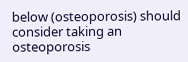below (osteoporosis) should consider taking an osteoporosis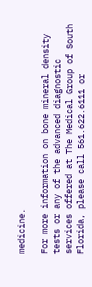medicine.

For more information on bone mineral density tests or any of the advanced diagnostic services offered at The Medical Group of South Florida, please call 561.622.6111 or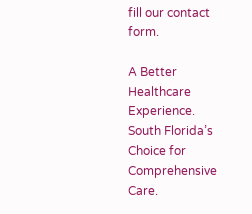fill our contact form.

A Better Healthcare Experience.
South Florida’s Choice for Comprehensive Care.